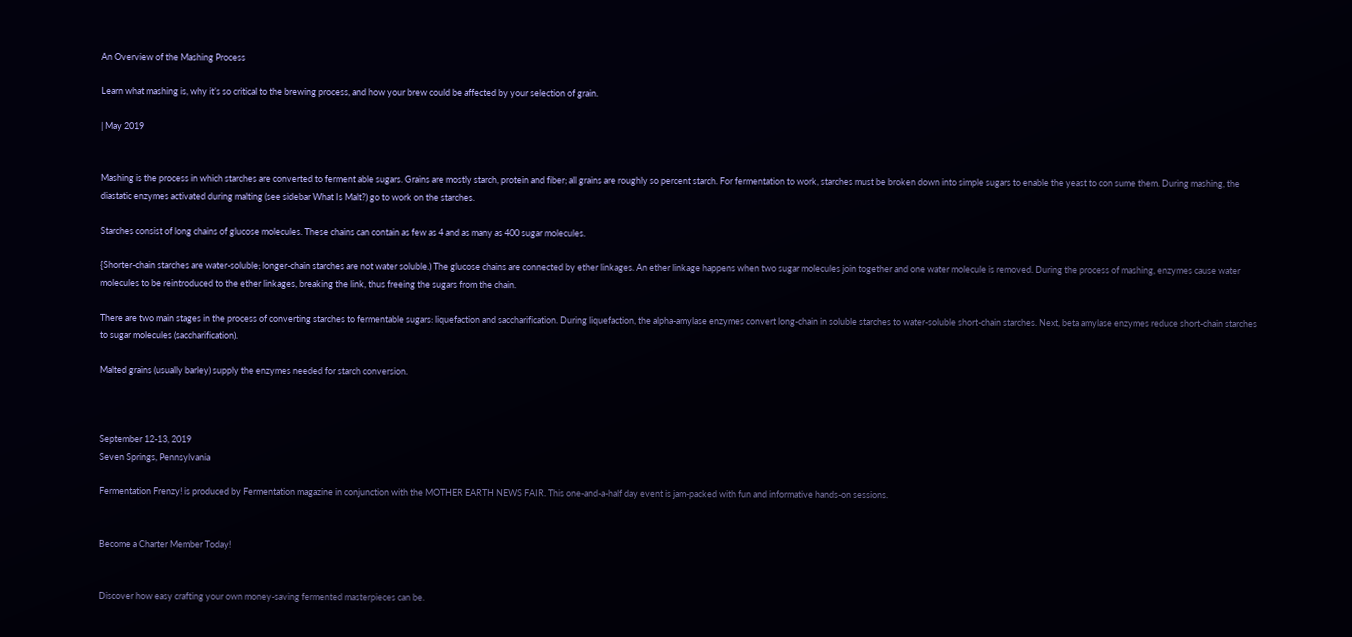An Overview of the Mashing Process

Learn what mashing is, why it’s so critical to the brewing process, and how your brew could be affected by your selection of grain.

| May 2019


Mashing is the process in which starches are converted to ferment able sugars. Grains are mostly starch, protein and fiber; all grains are roughly so percent starch. For fermentation to work, starches must be broken down into simple sugars to enable the yeast to con sume them. During mashing, the diastatic enzymes activated during malting (see sidebar What Is Malt?) go to work on the starches.

Starches consist of long chains of glucose molecules. These chains can contain as few as 4 and as many as 400 sugar molecules.

{Shorter-chain starches are water-soluble; longer-chain starches are not water soluble.) The glucose chains are connected by ether linkages. An ether linkage happens when two sugar molecules join together and one water molecule is removed. During the process of mashing, enzymes cause water molecules to be reintroduced to the ether linkages, breaking the link, thus freeing the sugars from the chain.

There are two main stages in the process of converting starches to fermentable sugars: liquefaction and saccharification. During liquefaction, the alpha-amylase enzymes convert long-chain in soluble starches to water-soluble short-chain starches. Next, beta amylase enzymes reduce short-chain starches to sugar molecules (saccharification).

Malted grains (usually barley) supply the enzymes needed for starch conversion.



September 12-13, 2019
Seven Springs, Pennsylvania

Fermentation Frenzy! is produced by Fermentation magazine in conjunction with the MOTHER EARTH NEWS FAIR. This one-and-a-half day event is jam-packed with fun and informative hands-on sessions.


Become a Charter Member Today!


Discover how easy crafting your own money-saving fermented masterpieces can be.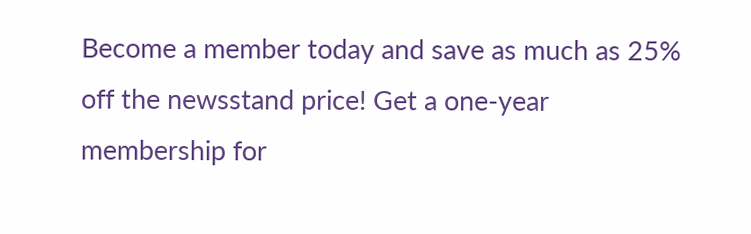Become a member today and save as much as 25% off the newsstand price! Get a one-year membership for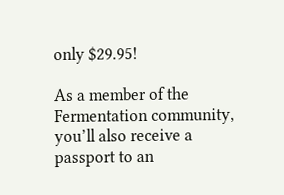only $29.95!

As a member of the Fermentation community, you’ll also receive a passport to an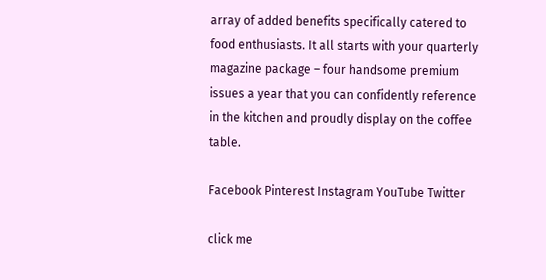array of added benefits specifically catered to food enthusiasts. It all starts with your quarterly magazine package – four handsome premium issues a year that you can confidently reference in the kitchen and proudly display on the coffee table.

Facebook Pinterest Instagram YouTube Twitter

click me